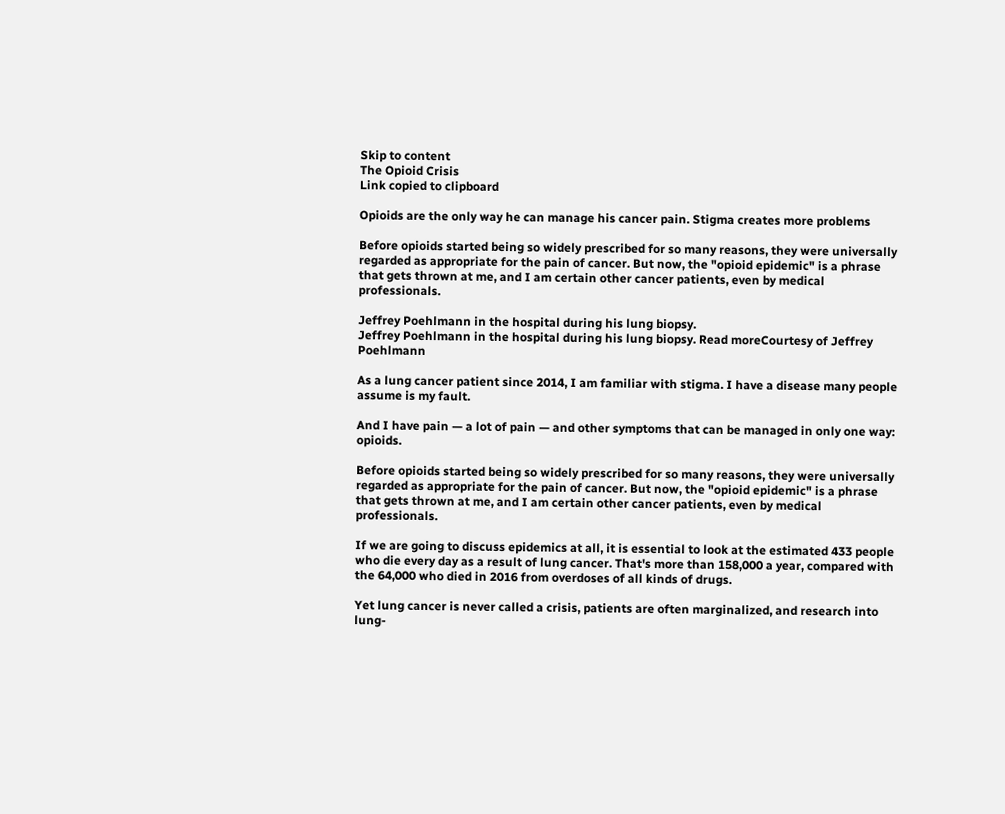Skip to content
The Opioid Crisis
Link copied to clipboard

Opioids are the only way he can manage his cancer pain. Stigma creates more problems

Before opioids started being so widely prescribed for so many reasons, they were universally regarded as appropriate for the pain of cancer. But now, the "opioid epidemic" is a phrase that gets thrown at me, and I am certain other cancer patients, even by medical professionals.

Jeffrey Poehlmann in the hospital during his lung biopsy.
Jeffrey Poehlmann in the hospital during his lung biopsy. Read moreCourtesy of Jeffrey Poehlmann

As a lung cancer patient since 2014, I am familiar with stigma. I have a disease many people assume is my fault.

And I have pain — a lot of pain — and other symptoms that can be managed in only one way: opioids.

Before opioids started being so widely prescribed for so many reasons, they were universally regarded as appropriate for the pain of cancer. But now, the "opioid epidemic" is a phrase that gets thrown at me, and I am certain other cancer patients, even by medical professionals.

If we are going to discuss epidemics at all, it is essential to look at the estimated 433 people who die every day as a result of lung cancer. That's more than 158,000 a year, compared with the 64,000 who died in 2016 from overdoses of all kinds of drugs.

Yet lung cancer is never called a crisis, patients are often marginalized, and research into lung-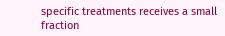specific treatments receives a small fraction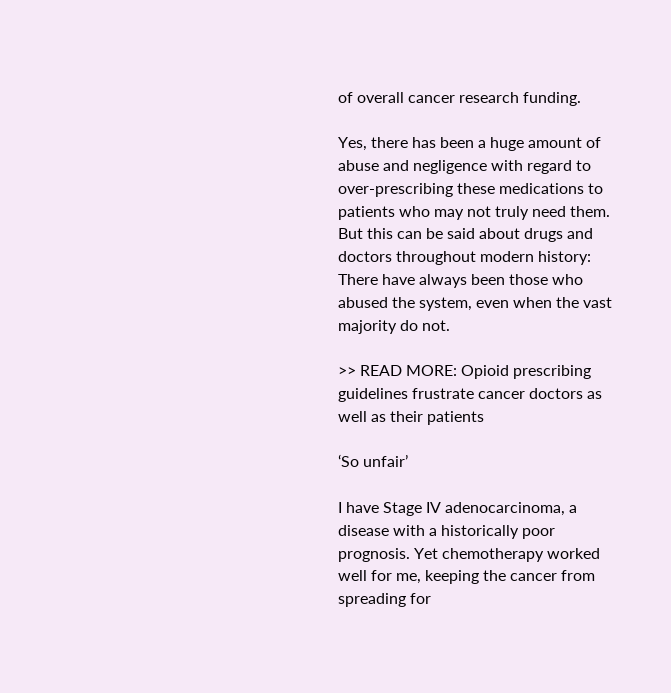of overall cancer research funding.

Yes, there has been a huge amount of abuse and negligence with regard to over-prescribing these medications to patients who may not truly need them. But this can be said about drugs and doctors throughout modern history: There have always been those who abused the system, even when the vast majority do not.

>> READ MORE: Opioid prescribing guidelines frustrate cancer doctors as well as their patients

‘So unfair’

I have Stage IV adenocarcinoma, a disease with a historically poor prognosis. Yet chemotherapy worked well for me, keeping the cancer from spreading for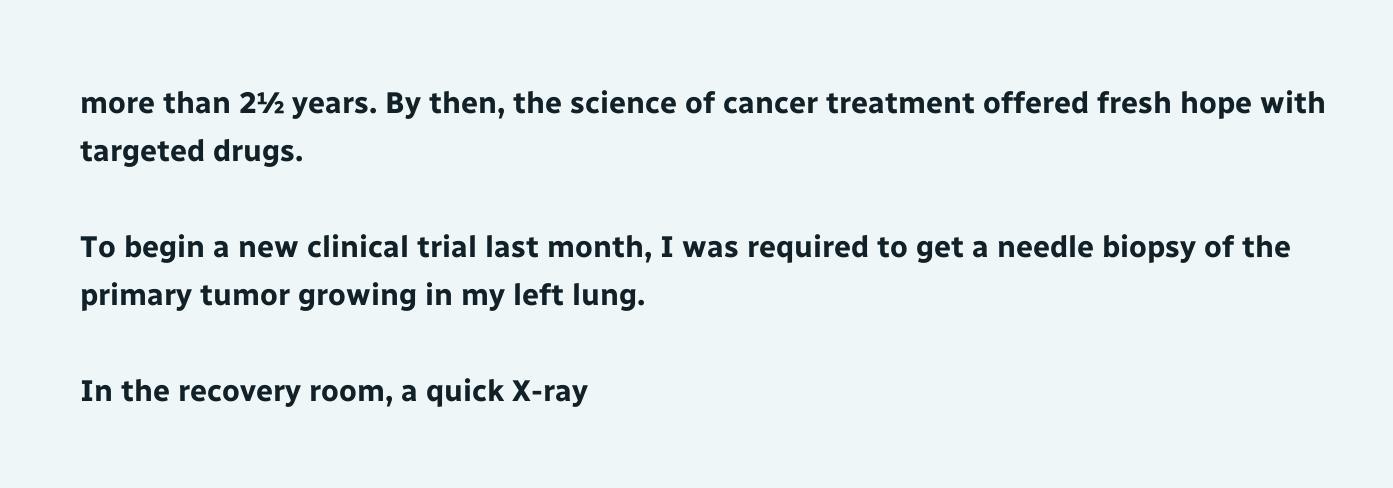more than 2½ years. By then, the science of cancer treatment offered fresh hope with targeted drugs.

To begin a new clinical trial last month, I was required to get a needle biopsy of the primary tumor growing in my left lung.

In the recovery room, a quick X-ray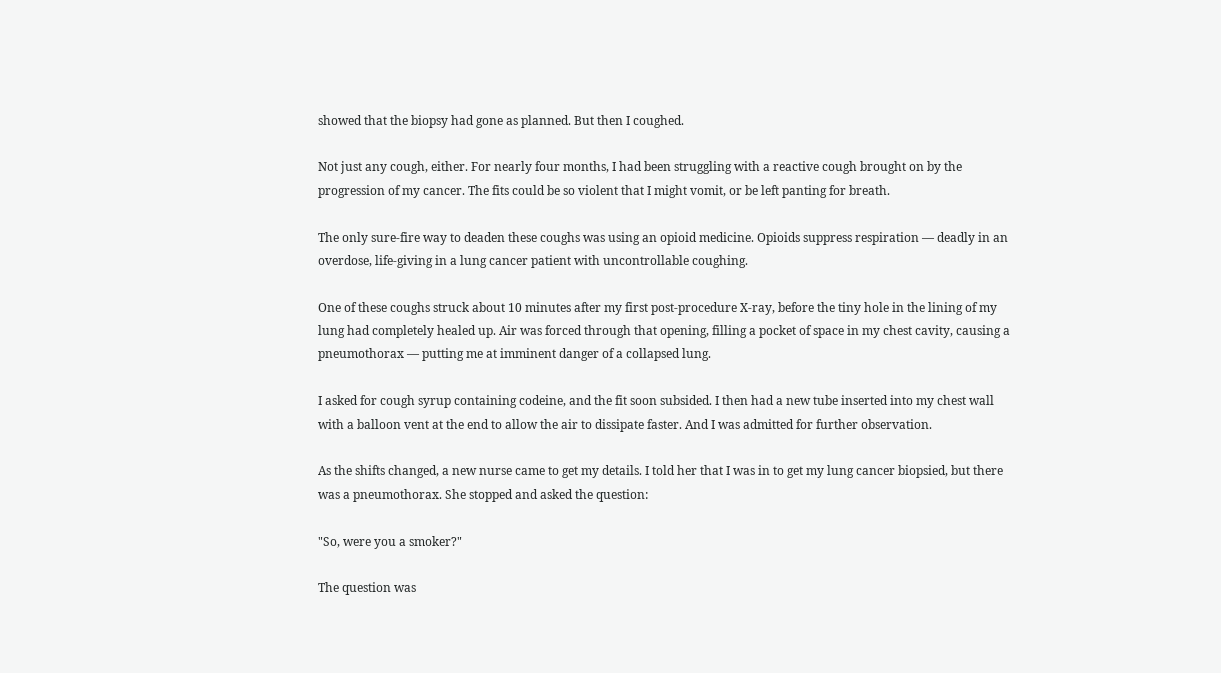showed that the biopsy had gone as planned. But then I coughed.

Not just any cough, either. For nearly four months, I had been struggling with a reactive cough brought on by the progression of my cancer. The fits could be so violent that I might vomit, or be left panting for breath.

The only sure-fire way to deaden these coughs was using an opioid medicine. Opioids suppress respiration — deadly in an overdose, life-giving in a lung cancer patient with uncontrollable coughing.

One of these coughs struck about 10 minutes after my first post-procedure X-ray, before the tiny hole in the lining of my lung had completely healed up. Air was forced through that opening, filling a pocket of space in my chest cavity, causing a pneumothorax — putting me at imminent danger of a collapsed lung.

I asked for cough syrup containing codeine, and the fit soon subsided. I then had a new tube inserted into my chest wall with a balloon vent at the end to allow the air to dissipate faster. And I was admitted for further observation.

As the shifts changed, a new nurse came to get my details. I told her that I was in to get my lung cancer biopsied, but there was a pneumothorax. She stopped and asked the question:

"So, were you a smoker?"

The question was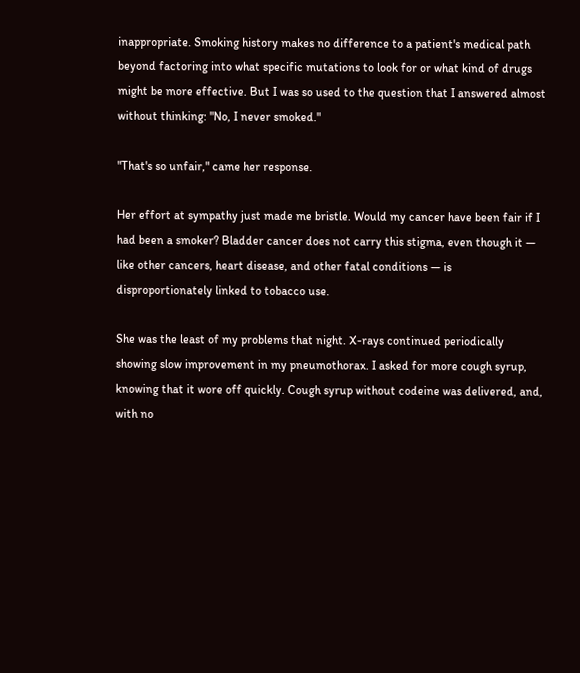inappropriate. Smoking history makes no difference to a patient's medical path beyond factoring into what specific mutations to look for or what kind of drugs might be more effective. But I was so used to the question that I answered almost without thinking: "No, I never smoked."

"That's so unfair," came her response.

Her effort at sympathy just made me bristle. Would my cancer have been fair if I had been a smoker? Bladder cancer does not carry this stigma, even though it — like other cancers, heart disease, and other fatal conditions — is disproportionately linked to tobacco use.

She was the least of my problems that night. X-rays continued periodically showing slow improvement in my pneumothorax. I asked for more cough syrup, knowing that it wore off quickly. Cough syrup without codeine was delivered, and, with no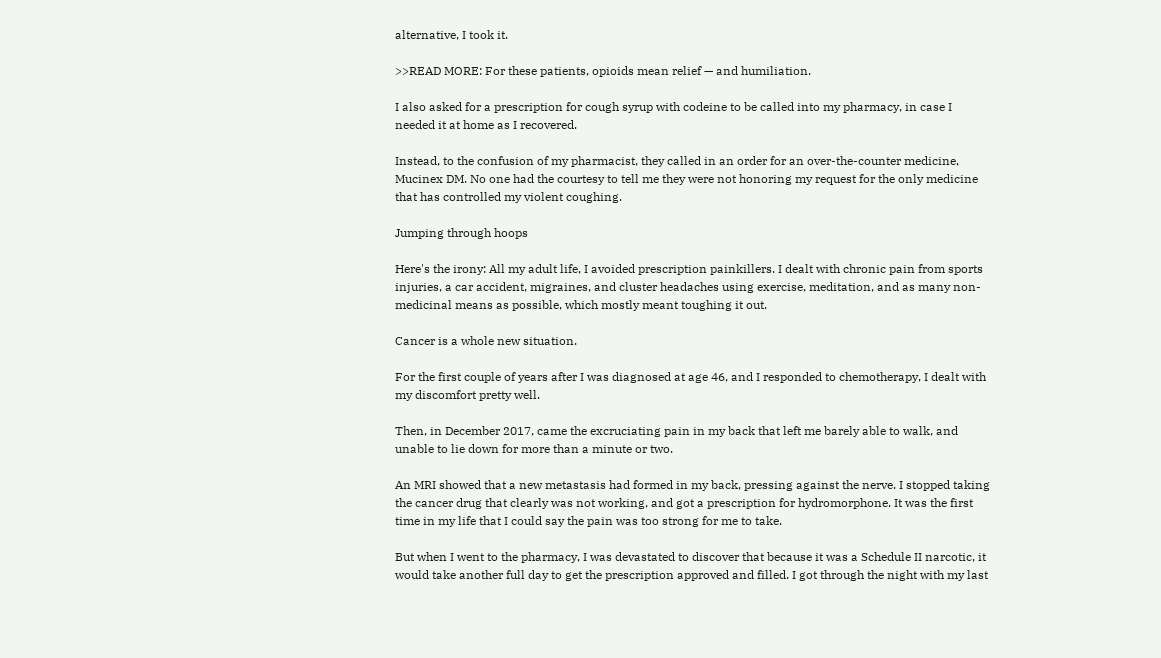alternative, I took it.

>>READ MORE: For these patients, opioids mean relief — and humiliation.

I also asked for a prescription for cough syrup with codeine to be called into my pharmacy, in case I needed it at home as I recovered.

Instead, to the confusion of my pharmacist, they called in an order for an over-the-counter medicine, Mucinex DM. No one had the courtesy to tell me they were not honoring my request for the only medicine that has controlled my violent coughing.

Jumping through hoops

Here's the irony: All my adult life, I avoided prescription painkillers. I dealt with chronic pain from sports injuries, a car accident, migraines, and cluster headaches using exercise, meditation, and as many non-medicinal means as possible, which mostly meant toughing it out.

Cancer is a whole new situation.

For the first couple of years after I was diagnosed at age 46, and I responded to chemotherapy, I dealt with my discomfort pretty well.

Then, in December 2017, came the excruciating pain in my back that left me barely able to walk, and unable to lie down for more than a minute or two.

An MRI showed that a new metastasis had formed in my back, pressing against the nerve. I stopped taking the cancer drug that clearly was not working, and got a prescription for hydromorphone. It was the first time in my life that I could say the pain was too strong for me to take.

But when I went to the pharmacy, I was devastated to discover that because it was a Schedule II narcotic, it would take another full day to get the prescription approved and filled. I got through the night with my last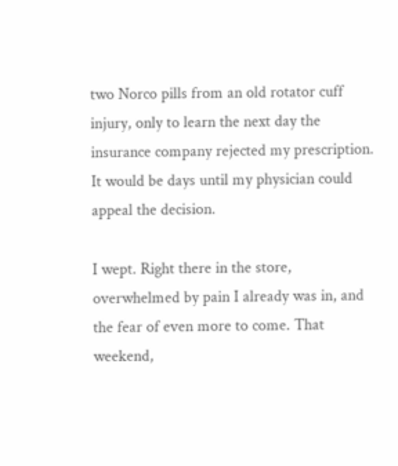two Norco pills from an old rotator cuff injury, only to learn the next day the insurance company rejected my prescription. It would be days until my physician could appeal the decision.

I wept. Right there in the store, overwhelmed by pain I already was in, and the fear of even more to come. That weekend,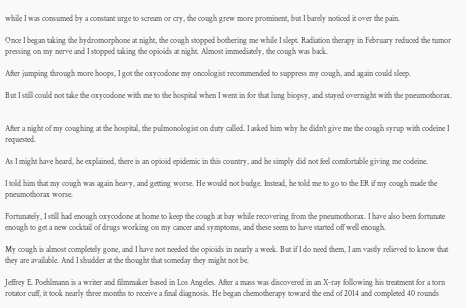while I was consumed by a constant urge to scream or cry, the cough grew more prominent, but I barely noticed it over the pain.

Once I began taking the hydromorphone at night, the cough stopped bothering me while I slept. Radiation therapy in February reduced the tumor pressing on my nerve and I stopped taking the opioids at night. Almost immediately, the cough was back.

After jumping through more hoops, I got the oxycodone my oncologist recommended to suppress my cough, and again could sleep.

But I still could not take the oxycodone with me to the hospital when I went in for that lung biopsy, and stayed overnight with the pneumothorax.


After a night of my coughing at the hospital, the pulmonologist on duty called. I asked him why he didn't give me the cough syrup with codeine I requested.

As I might have heard, he explained, there is an opioid epidemic in this country, and he simply did not feel comfortable giving me codeine.

I told him that my cough was again heavy, and getting worse. He would not budge. Instead, he told me to go to the ER if my cough made the pneumothorax worse.

Fortunately, I still had enough oxycodone at home to keep the cough at bay while recovering from the pneumothorax. I have also been fortunate enough to get a new cocktail of drugs working on my cancer and symptoms, and these seem to have started off well enough.

My cough is almost completely gone, and I have not needed the opioids in nearly a week. But if I do need them, I am vastly relieved to know that they are available. And I shudder at the thought that someday they might not be.

Jeffrey E. Poehlmann is a writer and filmmaker based in Los Angeles. After a mass was discovered in an X-ray following his treatment for a torn rotator cuff, it took nearly three months to receive a final diagnosis. He began chemotherapy toward the end of 2014 and completed 40 rounds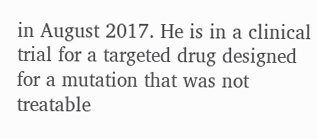in August 2017. He is in a clinical trial for a targeted drug designed for a mutation that was not treatable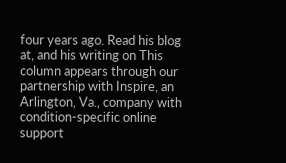four years ago. Read his blog at, and his writing on This column appears through our partnership with Inspire, an Arlington, Va., company with condition-specific online support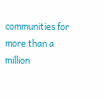communities for more than a million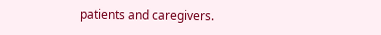patients and caregivers.